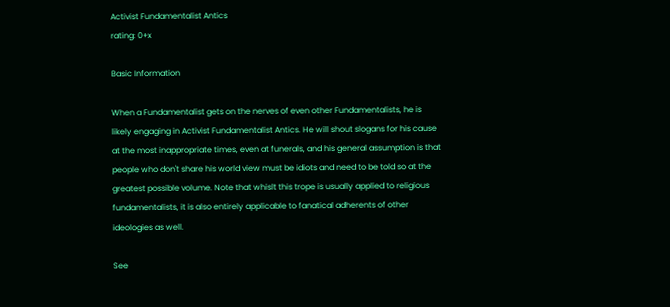Activist Fundamentalist Antics
rating: 0+x

Basic Information

When a Fundamentalist gets on the nerves of even other Fundamentalists, he is likely engaging in Activist Fundamentalist Antics. He will shout slogans for his cause at the most inappropriate times, even at funerals, and his general assumption is that people who don't share his world view must be idiots and need to be told so at the greatest possible volume. Note that whislt this trope is usually applied to religious fundamentalists, it is also entirely applicable to fanatical adherents of other ideologies as well.

See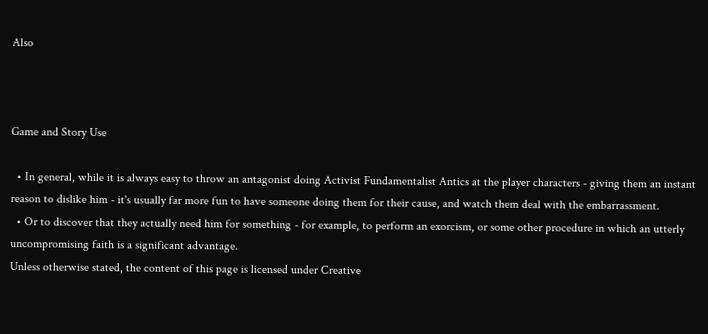Also



Game and Story Use

  • In general, while it is always easy to throw an antagonist doing Activist Fundamentalist Antics at the player characters - giving them an instant reason to dislike him - it's usually far more fun to have someone doing them for their cause, and watch them deal with the embarrassment.
  • Or to discover that they actually need him for something - for example, to perform an exorcism, or some other procedure in which an utterly uncompromising faith is a significant advantage.
Unless otherwise stated, the content of this page is licensed under Creative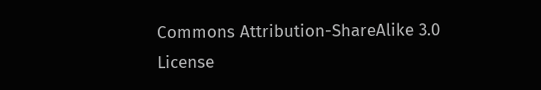Commons Attribution-ShareAlike 3.0 License